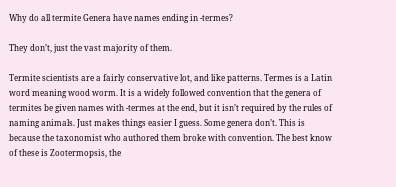Why do all termite Genera have names ending in -termes?

They don’t, just the vast majority of them.

Termite scientists are a fairly conservative lot, and like patterns. Termes is a Latin word meaning wood worm. It is a widely followed convention that the genera of termites be given names with -termes at the end, but it isn’t required by the rules of naming animals. Just makes things easier I guess. Some genera don’t. This is because the taxonomist who authored them broke with convention. The best know of these is Zootermopsis, the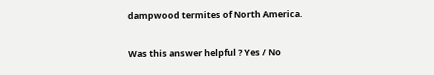dampwood termites of North America.

Was this answer helpful ? Yes / No